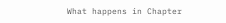What happens in Chapter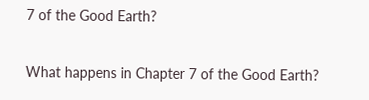7 of the Good Earth?

What happens in Chapter 7 of the Good Earth?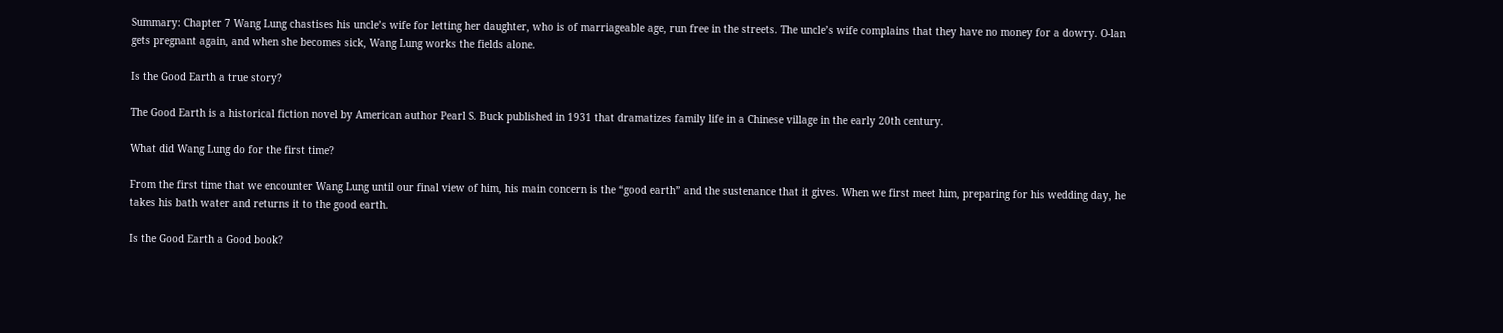Summary: Chapter 7 Wang Lung chastises his uncle’s wife for letting her daughter, who is of marriageable age, run free in the streets. The uncle’s wife complains that they have no money for a dowry. O-lan gets pregnant again, and when she becomes sick, Wang Lung works the fields alone.

Is the Good Earth a true story?

The Good Earth is a historical fiction novel by American author Pearl S. Buck published in 1931 that dramatizes family life in a Chinese village in the early 20th century.

What did Wang Lung do for the first time?

From the first time that we encounter Wang Lung until our final view of him, his main concern is the “good earth” and the sustenance that it gives. When we first meet him, preparing for his wedding day, he takes his bath water and returns it to the good earth.

Is the Good Earth a Good book?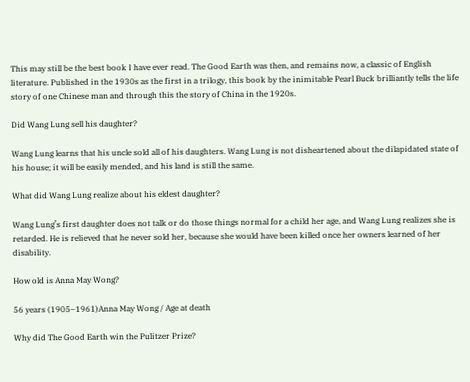This may still be the best book I have ever read. The Good Earth was then, and remains now, a classic of English literature. Published in the 1930s as the first in a trilogy, this book by the inimitable Pearl Buck brilliantly tells the life story of one Chinese man and through this the story of China in the 1920s.

Did Wang Lung sell his daughter?

Wang Lung learns that his uncle sold all of his daughters. Wang Lung is not disheartened about the dilapidated state of his house; it will be easily mended, and his land is still the same.

What did Wang Lung realize about his eldest daughter?

Wang Lung’s first daughter does not talk or do those things normal for a child her age, and Wang Lung realizes she is retarded. He is relieved that he never sold her, because she would have been killed once her owners learned of her disability.

How old is Anna May Wong?

56 years (1905–1961)Anna May Wong / Age at death

Why did The Good Earth win the Pulitzer Prize?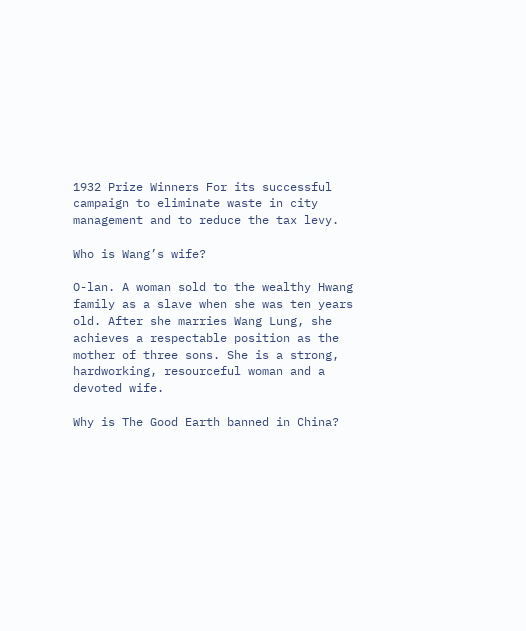1932 Prize Winners For its successful campaign to eliminate waste in city management and to reduce the tax levy.

Who is Wang’s wife?

O-lan. A woman sold to the wealthy Hwang family as a slave when she was ten years old. After she marries Wang Lung, she achieves a respectable position as the mother of three sons. She is a strong, hardworking, resourceful woman and a devoted wife.

Why is The Good Earth banned in China?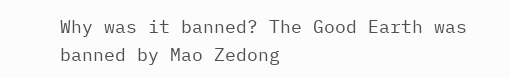Why was it banned? The Good Earth was banned by Mao Zedong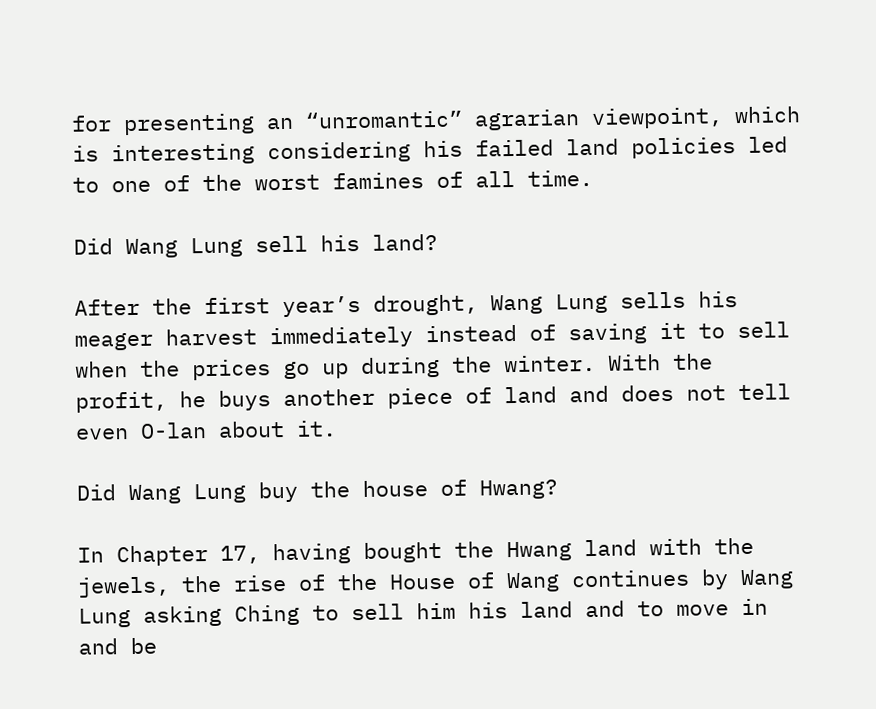for presenting an “unromantic” agrarian viewpoint, which is interesting considering his failed land policies led to one of the worst famines of all time.

Did Wang Lung sell his land?

After the first year’s drought, Wang Lung sells his meager harvest immediately instead of saving it to sell when the prices go up during the winter. With the profit, he buys another piece of land and does not tell even O-lan about it.

Did Wang Lung buy the house of Hwang?

In Chapter 17, having bought the Hwang land with the jewels, the rise of the House of Wang continues by Wang Lung asking Ching to sell him his land and to move in and be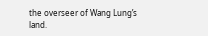the overseer of Wang Lung’s land.